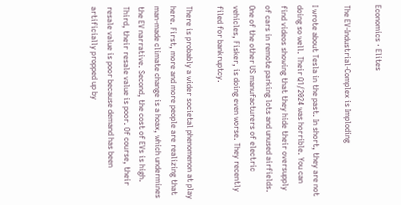Economics · Elites

The EV-Industrial-Complex is Imploding

I wrote about Tesla in the past. In short, they are not doing so well. Their Q1/2024 was horrible. You can find videos showing that they hide their oversupply of cars in remote parking lots and unused airfields. One of the other US manufacturers of electric vehicles, Fisker, is doing even worse. They recently filed for bankruptcy.

There is probably a wider societal phenomenon at play here. First, more and more people are realizing that man-made climate change is a hoax, which undermines the EV narrative. Second, the cost of EVs is high. Third, their resale value is poor. Of course, their resale value is poor because demand has been artificially propped up by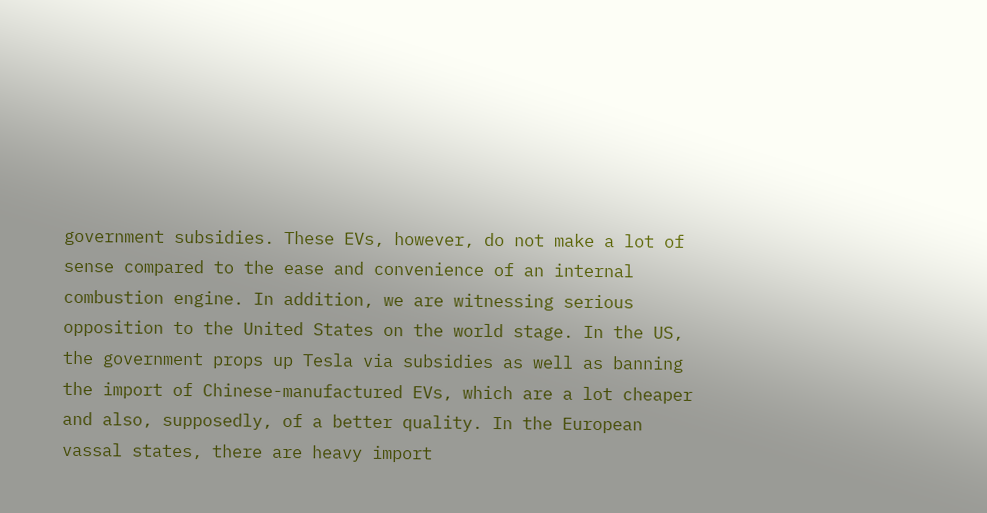government subsidies. These EVs, however, do not make a lot of sense compared to the ease and convenience of an internal combustion engine. In addition, we are witnessing serious opposition to the United States on the world stage. In the US, the government props up Tesla via subsidies as well as banning the import of Chinese-manufactured EVs, which are a lot cheaper and also, supposedly, of a better quality. In the European vassal states, there are heavy import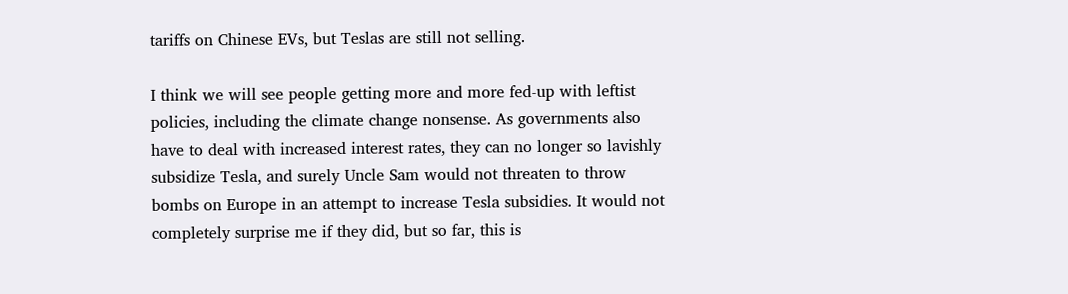tariffs on Chinese EVs, but Teslas are still not selling.

I think we will see people getting more and more fed-up with leftist policies, including the climate change nonsense. As governments also have to deal with increased interest rates, they can no longer so lavishly subsidize Tesla, and surely Uncle Sam would not threaten to throw bombs on Europe in an attempt to increase Tesla subsidies. It would not completely surprise me if they did, but so far, this is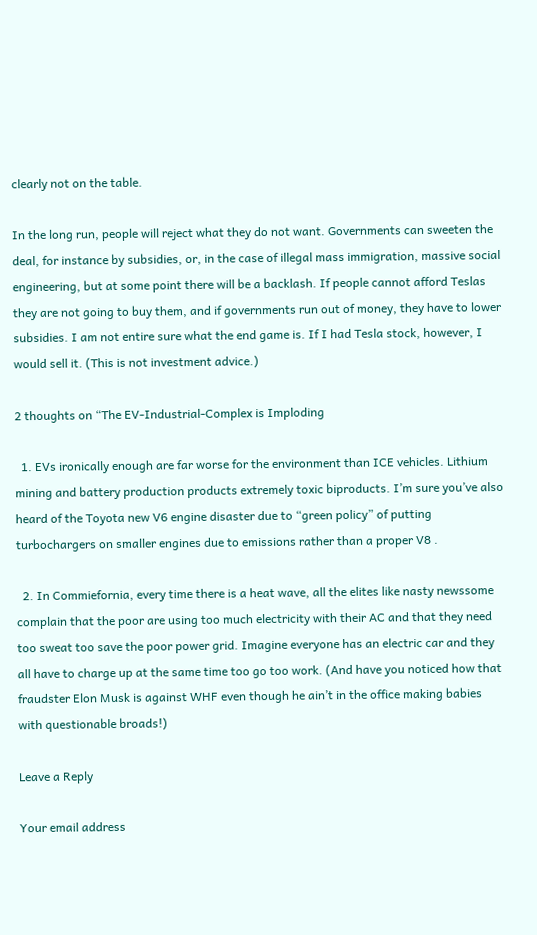clearly not on the table.

In the long run, people will reject what they do not want. Governments can sweeten the deal, for instance by subsidies, or, in the case of illegal mass immigration, massive social engineering, but at some point there will be a backlash. If people cannot afford Teslas they are not going to buy them, and if governments run out of money, they have to lower subsidies. I am not entire sure what the end game is. If I had Tesla stock, however, I would sell it. (This is not investment advice.)

2 thoughts on “The EV-Industrial-Complex is Imploding

  1. EVs ironically enough are far worse for the environment than ICE vehicles. Lithium mining and battery production products extremely toxic biproducts. I’m sure you’ve also heard of the Toyota new V6 engine disaster due to “green policy” of putting turbochargers on smaller engines due to emissions rather than a proper V8 .

  2. In Commiefornia, every time there is a heat wave, all the elites like nasty newssome complain that the poor are using too much electricity with their AC and that they need too sweat too save the poor power grid. Imagine everyone has an electric car and they all have to charge up at the same time too go too work. (And have you noticed how that fraudster Elon Musk is against WHF even though he ain’t in the office making babies with questionable broads!)

Leave a Reply

Your email address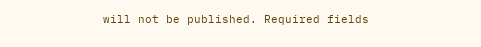will not be published. Required fields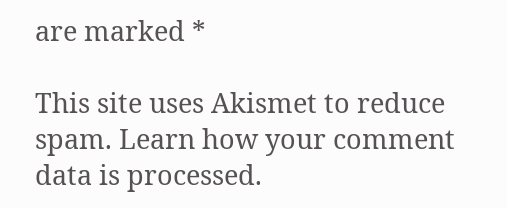are marked *

This site uses Akismet to reduce spam. Learn how your comment data is processed.